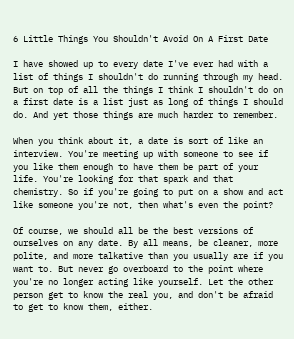6 Little Things You Shouldn't Avoid On A First Date

I have showed up to every date I've ever had with a list of things I shouldn't do running through my head. But on top of all the things I think I shouldn't do on a first date is a list just as long of things I should do. And yet those things are much harder to remember.

When you think about it, a date is sort of like an interview. You're meeting up with someone to see if you like them enough to have them be part of your life. You're looking for that spark and that chemistry. So if you're going to put on a show and act like someone you're not, then what's even the point?

Of course, we should all be the best versions of ourselves on any date. By all means, be cleaner, more polite, and more talkative than you usually are if you want to. But never go overboard to the point where you're no longer acting like yourself. Let the other person get to know the real you, and don't be afraid to get to know them, either.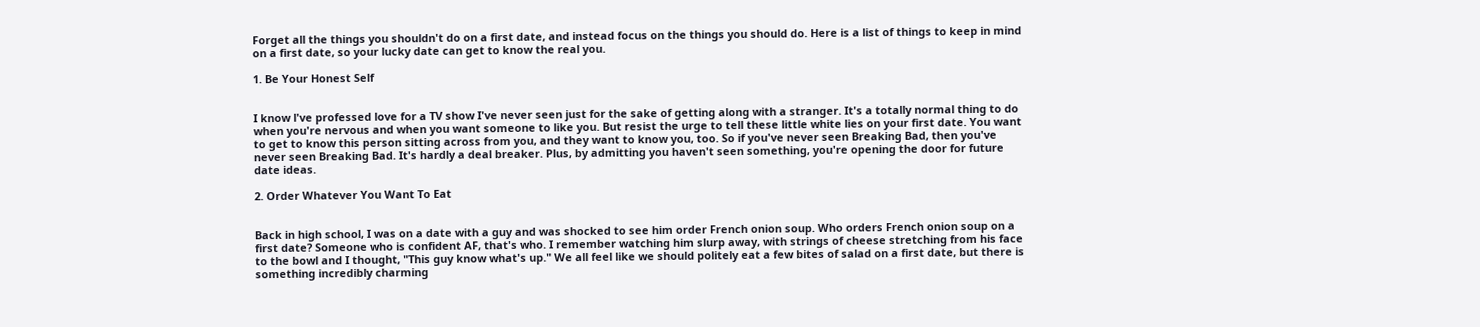Forget all the things you shouldn't do on a first date, and instead focus on the things you should do. Here is a list of things to keep in mind on a first date, so your lucky date can get to know the real you.

1. Be Your Honest Self


I know l've professed love for a TV show I've never seen just for the sake of getting along with a stranger. It's a totally normal thing to do when you're nervous and when you want someone to like you. But resist the urge to tell these little white lies on your first date. You want to get to know this person sitting across from you, and they want to know you, too. So if you've never seen Breaking Bad, then you've never seen Breaking Bad. It's hardly a deal breaker. Plus, by admitting you haven't seen something, you're opening the door for future date ideas.

2. Order Whatever You Want To Eat


Back in high school, I was on a date with a guy and was shocked to see him order French onion soup. Who orders French onion soup on a first date? Someone who is confident AF, that's who. I remember watching him slurp away, with strings of cheese stretching from his face to the bowl and I thought, "This guy know what's up." We all feel like we should politely eat a few bites of salad on a first date, but there is something incredibly charming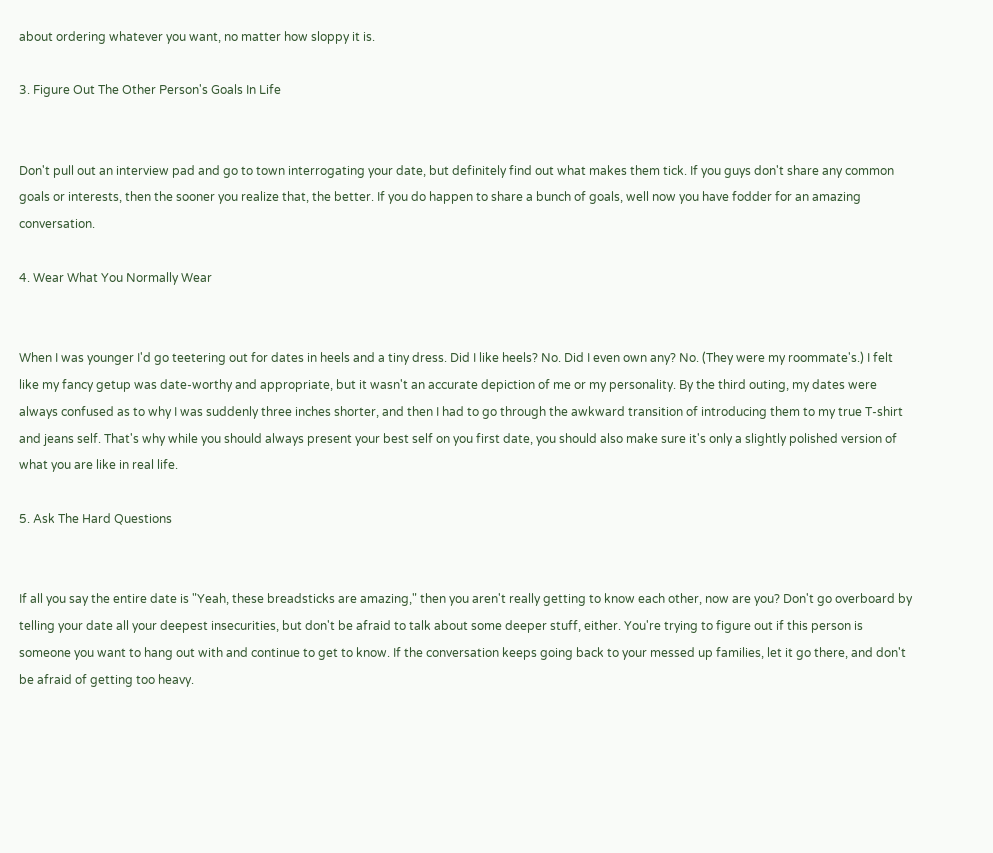about ordering whatever you want, no matter how sloppy it is.

3. Figure Out The Other Person's Goals In Life


Don't pull out an interview pad and go to town interrogating your date, but definitely find out what makes them tick. If you guys don't share any common goals or interests, then the sooner you realize that, the better. If you do happen to share a bunch of goals, well now you have fodder for an amazing conversation.

4. Wear What You Normally Wear


When I was younger I'd go teetering out for dates in heels and a tiny dress. Did I like heels? No. Did I even own any? No. (They were my roommate's.) I felt like my fancy getup was date-worthy and appropriate, but it wasn't an accurate depiction of me or my personality. By the third outing, my dates were always confused as to why I was suddenly three inches shorter, and then I had to go through the awkward transition of introducing them to my true T-shirt and jeans self. That's why while you should always present your best self on you first date, you should also make sure it's only a slightly polished version of what you are like in real life.

5. Ask The Hard Questions


If all you say the entire date is "Yeah, these breadsticks are amazing," then you aren't really getting to know each other, now are you? Don't go overboard by telling your date all your deepest insecurities, but don't be afraid to talk about some deeper stuff, either. You're trying to figure out if this person is someone you want to hang out with and continue to get to know. If the conversation keeps going back to your messed up families, let it go there, and don't be afraid of getting too heavy.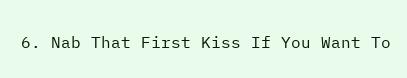6. Nab That First Kiss If You Want To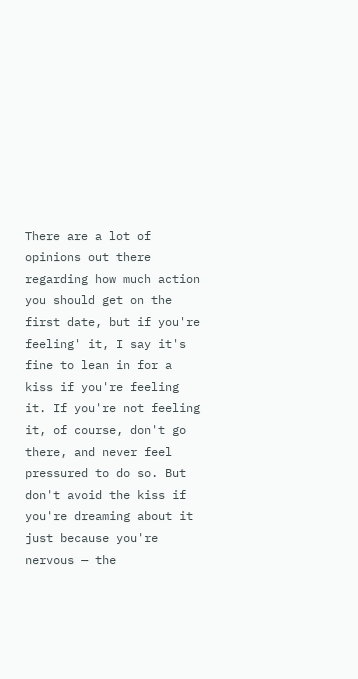There are a lot of opinions out there regarding how much action you should get on the first date, but if you're feeling' it, I say it's fine to lean in for a kiss if you're feeling it. If you're not feeling it, of course, don't go there, and never feel pressured to do so. But don't avoid the kiss if you're dreaming about it just because you're nervous — the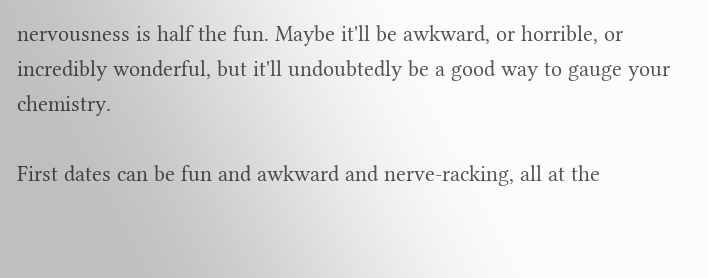nervousness is half the fun. Maybe it'll be awkward, or horrible, or incredibly wonderful, but it'll undoubtedly be a good way to gauge your chemistry.

First dates can be fun and awkward and nerve-racking, all at the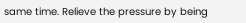same time. Relieve the pressure by being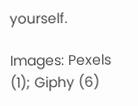yourself.

Images: Pexels (1); Giphy (6)